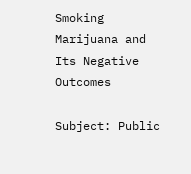Smoking Marijuana and Its Negative Outcomes

Subject: Public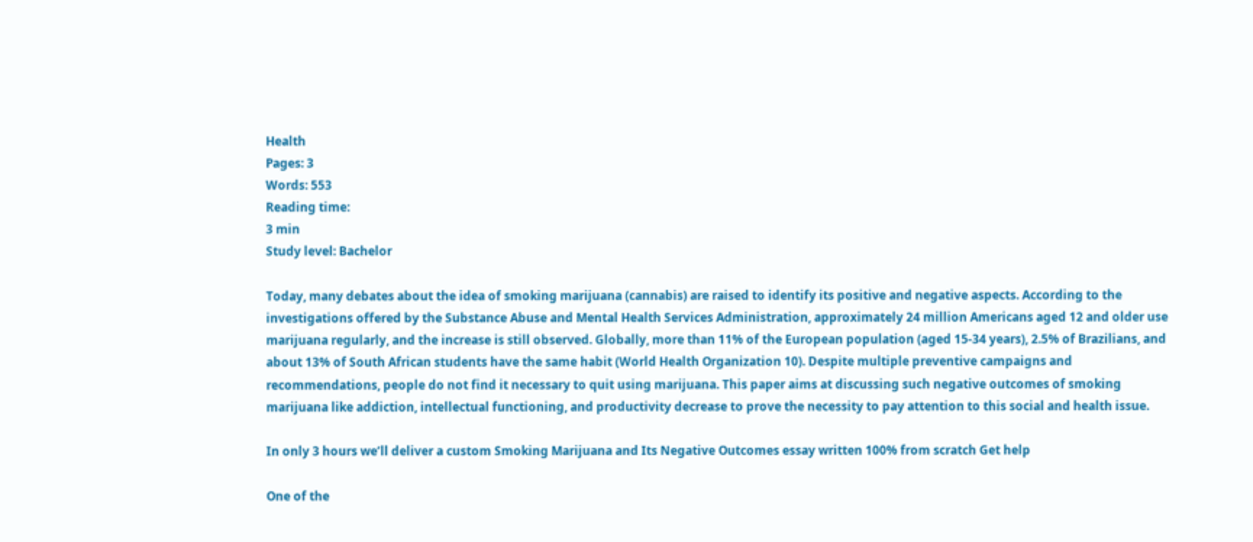Health
Pages: 3
Words: 553
Reading time:
3 min
Study level: Bachelor

Today, many debates about the idea of smoking marijuana (cannabis) are raised to identify its positive and negative aspects. According to the investigations offered by the Substance Abuse and Mental Health Services Administration, approximately 24 million Americans aged 12 and older use marijuana regularly, and the increase is still observed. Globally, more than 11% of the European population (aged 15-34 years), 2.5% of Brazilians, and about 13% of South African students have the same habit (World Health Organization 10). Despite multiple preventive campaigns and recommendations, people do not find it necessary to quit using marijuana. This paper aims at discussing such negative outcomes of smoking marijuana like addiction, intellectual functioning, and productivity decrease to prove the necessity to pay attention to this social and health issue.

In only 3 hours we’ll deliver a custom Smoking Marijuana and Its Negative Outcomes essay written 100% from scratch Get help

One of the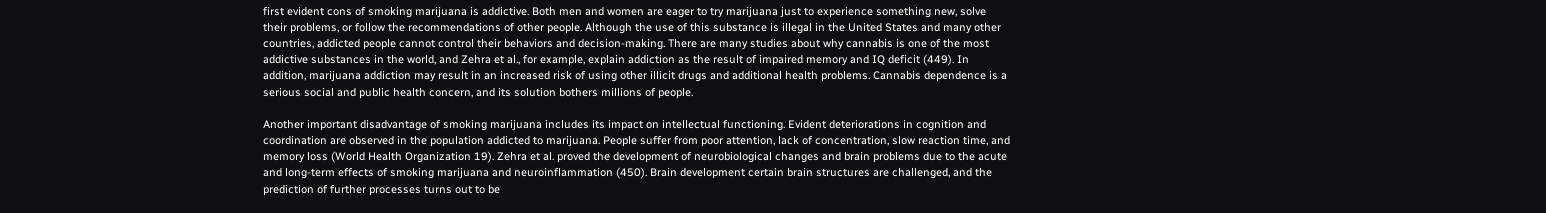first evident cons of smoking marijuana is addictive. Both men and women are eager to try marijuana just to experience something new, solve their problems, or follow the recommendations of other people. Although the use of this substance is illegal in the United States and many other countries, addicted people cannot control their behaviors and decision-making. There are many studies about why cannabis is one of the most addictive substances in the world, and Zehra et al., for example, explain addiction as the result of impaired memory and IQ deficit (449). In addition, marijuana addiction may result in an increased risk of using other illicit drugs and additional health problems. Cannabis dependence is a serious social and public health concern, and its solution bothers millions of people.

Another important disadvantage of smoking marijuana includes its impact on intellectual functioning. Evident deteriorations in cognition and coordination are observed in the population addicted to marijuana. People suffer from poor attention, lack of concentration, slow reaction time, and memory loss (World Health Organization 19). Zehra et al. proved the development of neurobiological changes and brain problems due to the acute and long-term effects of smoking marijuana and neuroinflammation (450). Brain development certain brain structures are challenged, and the prediction of further processes turns out to be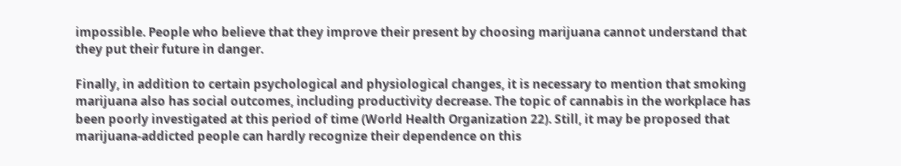impossible. People who believe that they improve their present by choosing marijuana cannot understand that they put their future in danger.

Finally, in addition to certain psychological and physiological changes, it is necessary to mention that smoking marijuana also has social outcomes, including productivity decrease. The topic of cannabis in the workplace has been poorly investigated at this period of time (World Health Organization 22). Still, it may be proposed that marijuana-addicted people can hardly recognize their dependence on this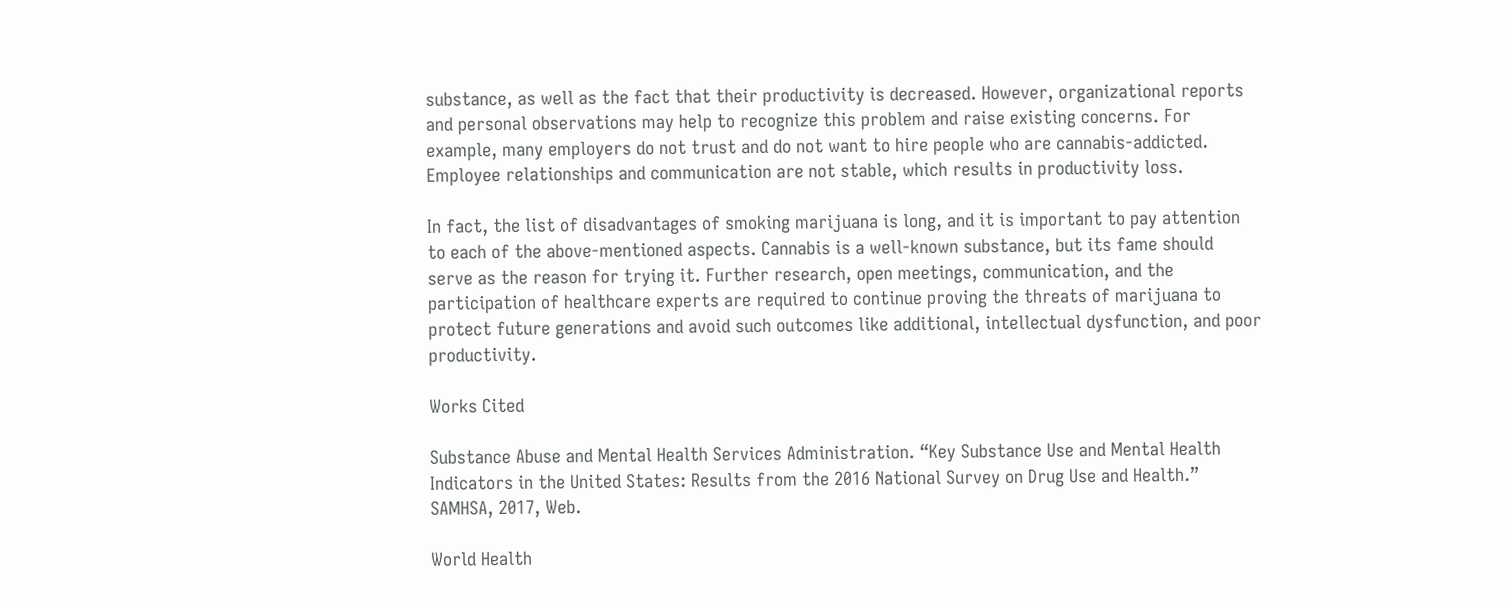substance, as well as the fact that their productivity is decreased. However, organizational reports and personal observations may help to recognize this problem and raise existing concerns. For example, many employers do not trust and do not want to hire people who are cannabis-addicted. Employee relationships and communication are not stable, which results in productivity loss.

In fact, the list of disadvantages of smoking marijuana is long, and it is important to pay attention to each of the above-mentioned aspects. Cannabis is a well-known substance, but its fame should serve as the reason for trying it. Further research, open meetings, communication, and the participation of healthcare experts are required to continue proving the threats of marijuana to protect future generations and avoid such outcomes like additional, intellectual dysfunction, and poor productivity.

Works Cited

Substance Abuse and Mental Health Services Administration. “Key Substance Use and Mental Health Indicators in the United States: Results from the 2016 National Survey on Drug Use and Health.” SAMHSA, 2017, Web.

World Health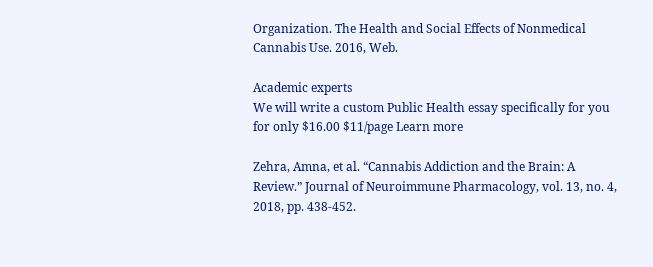Organization. The Health and Social Effects of Nonmedical Cannabis Use. 2016, Web.

Academic experts
We will write a custom Public Health essay specifically for you for only $16.00 $11/page Learn more

Zehra, Amna, et al. “Cannabis Addiction and the Brain: A Review.” Journal of Neuroimmune Pharmacology, vol. 13, no. 4, 2018, pp. 438-452.